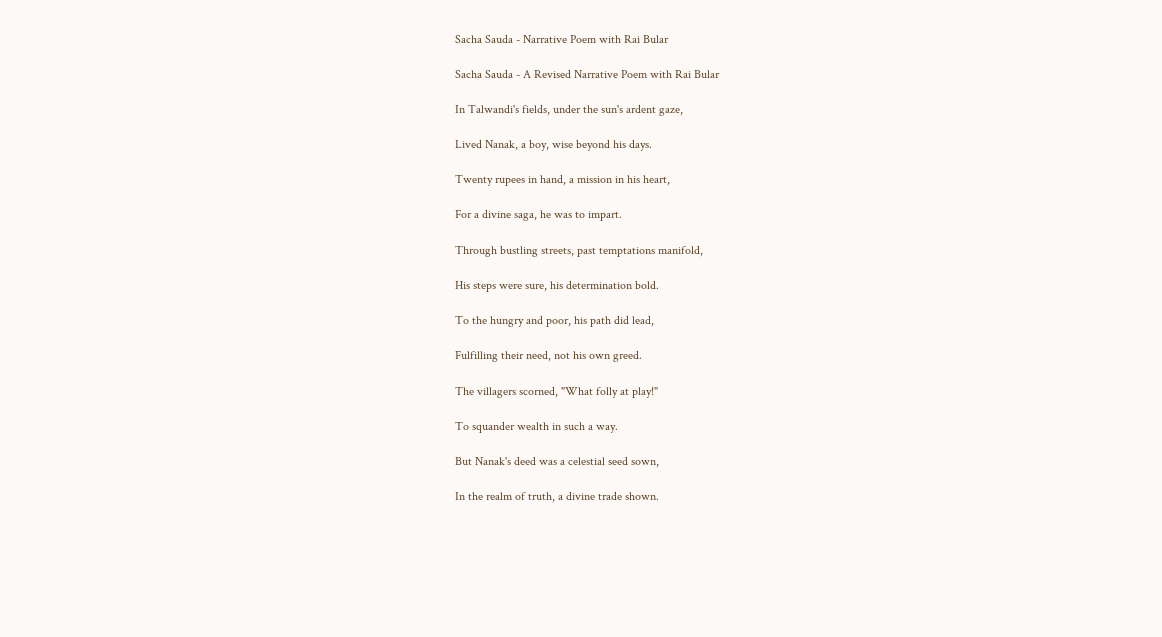Sacha Sauda - Narrative Poem with Rai Bular

Sacha Sauda - A Revised Narrative Poem with Rai Bular

In Talwandi's fields, under the sun's ardent gaze,

Lived Nanak, a boy, wise beyond his days.

Twenty rupees in hand, a mission in his heart,

For a divine saga, he was to impart.

Through bustling streets, past temptations manifold,

His steps were sure, his determination bold.

To the hungry and poor, his path did lead,

Fulfilling their need, not his own greed.

The villagers scorned, "What folly at play!"

To squander wealth in such a way.

But Nanak's deed was a celestial seed sown,

In the realm of truth, a divine trade shown.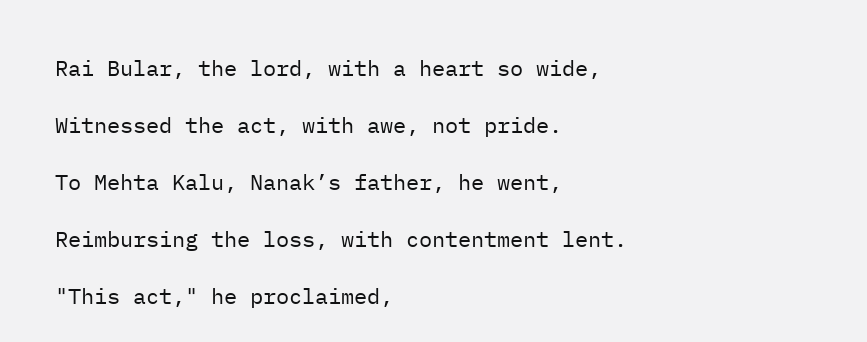Rai Bular, the lord, with a heart so wide,

Witnessed the act, with awe, not pride.

To Mehta Kalu, Nanak’s father, he went,

Reimbursing the loss, with contentment lent.

"This act," he proclaimed,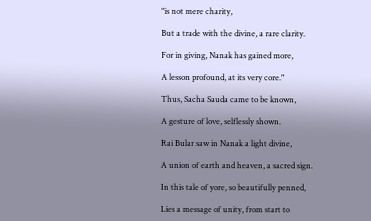"is not mere charity,

But a trade with the divine, a rare clarity.

For in giving, Nanak has gained more,

A lesson profound, at its very core."

Thus, Sacha Sauda came to be known,

A gesture of love, selflessly shown.

Rai Bular saw in Nanak a light divine,

A union of earth and heaven, a sacred sign.

In this tale of yore, so beautifully penned,

Lies a message of unity, from start to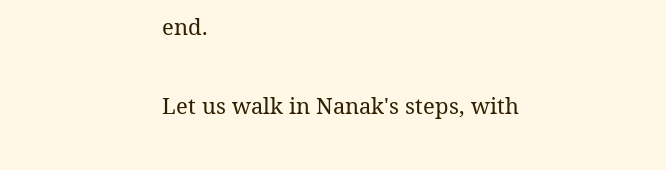end.

Let us walk in Nanak's steps, with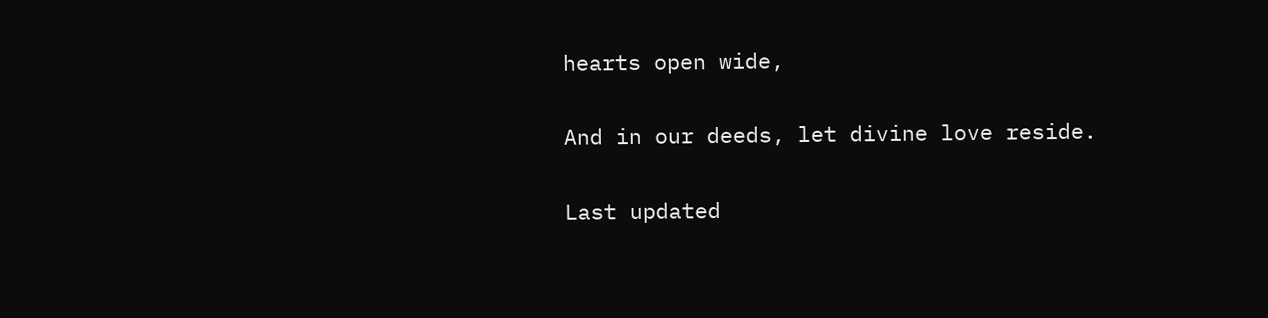hearts open wide,

And in our deeds, let divine love reside.

Last updated